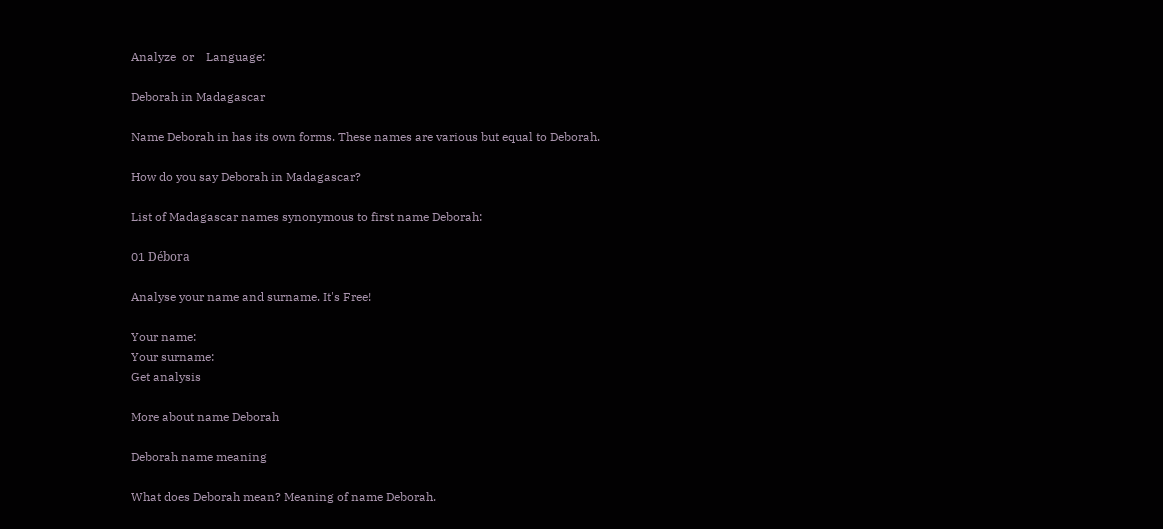Analyze  or    Language:

Deborah in Madagascar

Name Deborah in has its own forms. These names are various but equal to Deborah.

How do you say Deborah in Madagascar?

List of Madagascar names synonymous to first name Deborah:

01 Débora

Analyse your name and surname. It's Free!

Your name:
Your surname:
Get analysis

More about name Deborah

Deborah name meaning

What does Deborah mean? Meaning of name Deborah.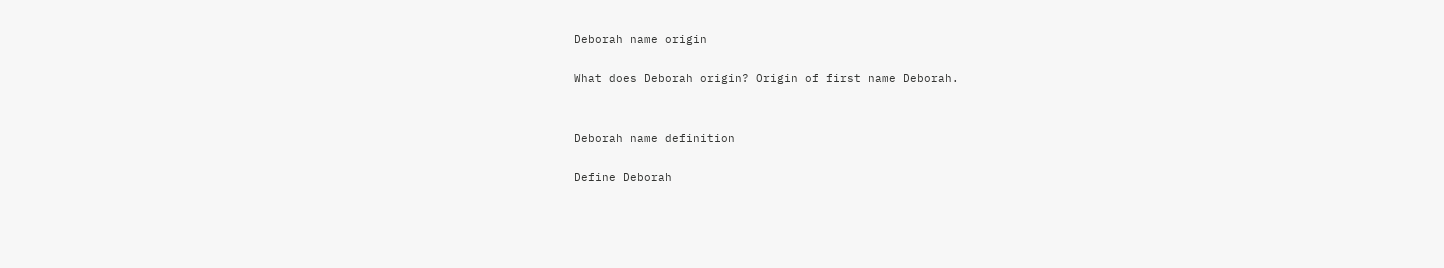Deborah name origin

What does Deborah origin? Origin of first name Deborah.


Deborah name definition

Define Deborah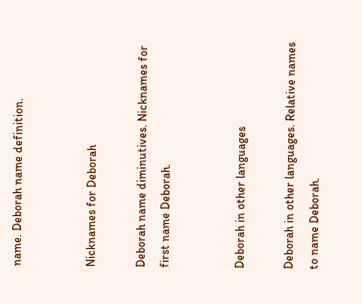name. Deborah name definition.


Nicknames for Deborah

Deborah name diminutives. Nicknames for first name Deborah.


Deborah in other languages

Deborah in other languages. Relative names to name Deborah.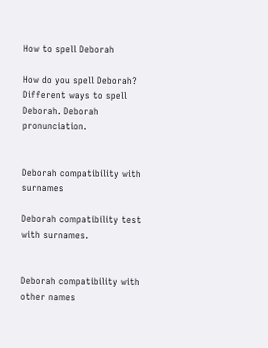How to spell Deborah

How do you spell Deborah? Different ways to spell Deborah. Deborah pronunciation.


Deborah compatibility with surnames

Deborah compatibility test with surnames.


Deborah compatibility with other names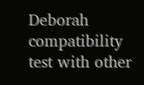Deborah compatibility test with other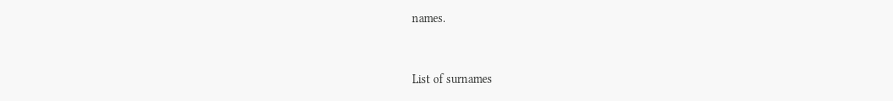names.


List of surnames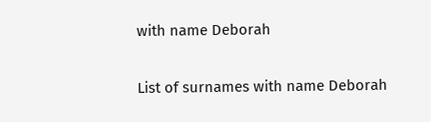with name Deborah

List of surnames with name Deborah